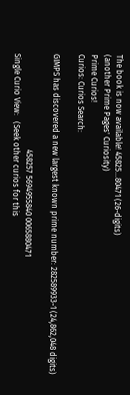The book is now available! 45825...80471 (26-digits)
(another Prime Pages' Curiosity)
Prime Curios!
Curios: Curios Search:

GIMPS has discovered a new largest known prime number: 282589933-1 (24,862,048 digits)

                                                458257 5694955840 0065880471
Single Curio View:   (Seek other curios for this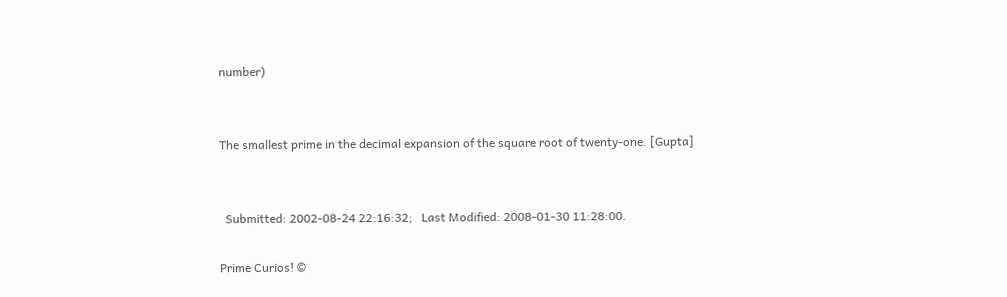number)


The smallest prime in the decimal expansion of the square root of twenty-one. [Gupta]


  Submitted: 2002-08-24 22:16:32;   Last Modified: 2008-01-30 11:28:00.

Prime Curios! ©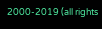2000-2019 (all rights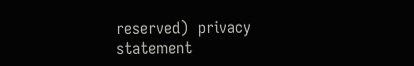reserved)  privacy statement